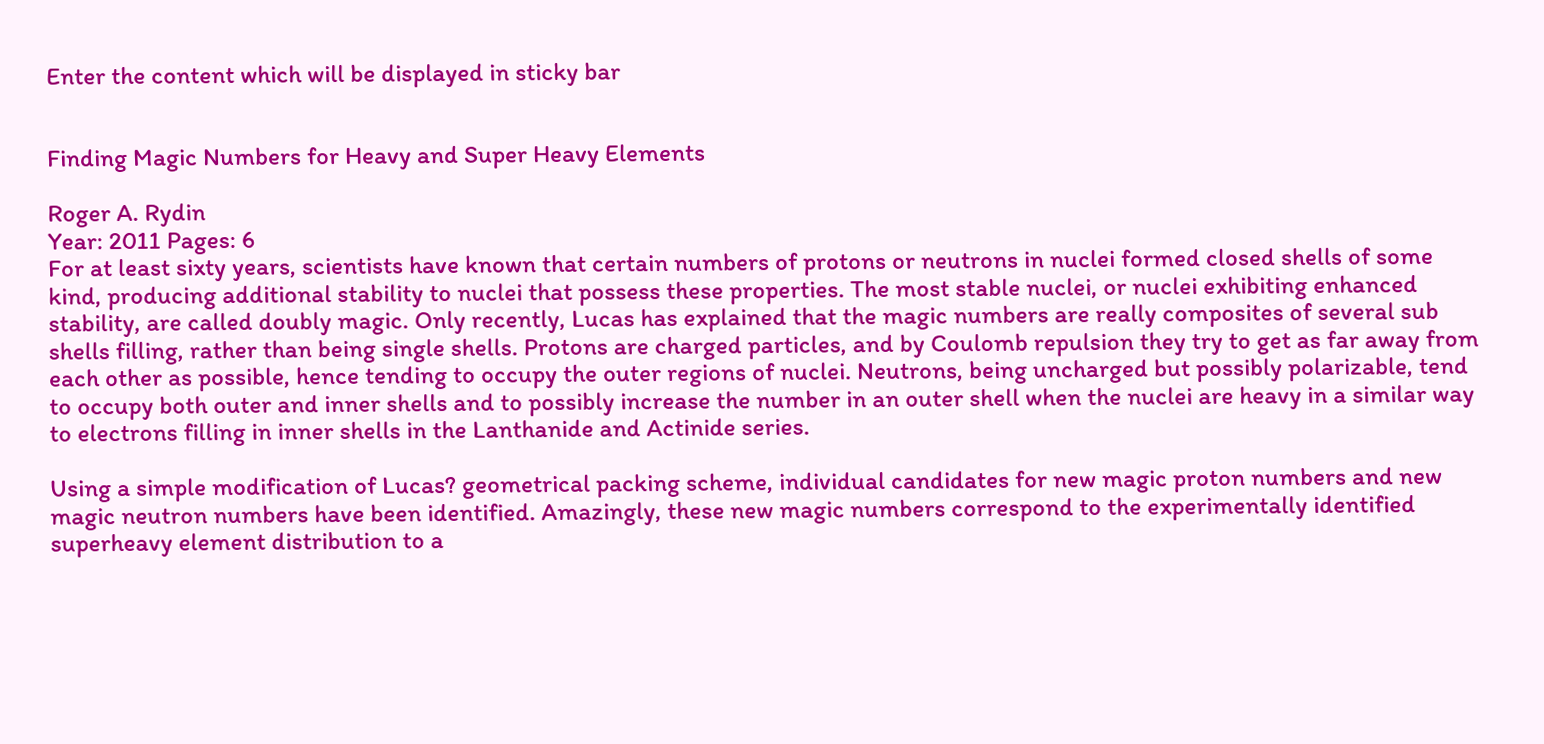Enter the content which will be displayed in sticky bar


Finding Magic Numbers for Heavy and Super Heavy Elements

Roger A. Rydin
Year: 2011 Pages: 6
For at least sixty years, scientists have known that certain numbers of protons or neutrons in nuclei formed closed shells of some kind, producing additional stability to nuclei that possess these properties. The most stable nuclei, or nuclei exhibiting enhanced stability, are called doubly magic. Only recently, Lucas has explained that the magic numbers are really composites of several sub shells filling, rather than being single shells. Protons are charged particles, and by Coulomb repulsion they try to get as far away from each other as possible, hence tending to occupy the outer regions of nuclei. Neutrons, being uncharged but possibly polarizable, tend to occupy both outer and inner shells and to possibly increase the number in an outer shell when the nuclei are heavy in a similar way to electrons filling in inner shells in the Lanthanide and Actinide series.

Using a simple modification of Lucas? geometrical packing scheme, individual candidates for new magic proton numbers and new magic neutron numbers have been identified. Amazingly, these new magic numbers correspond to the experimentally identified superheavy element distribution to a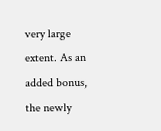very large extent. As an added bonus, the newly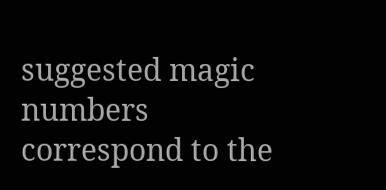suggested magic numbers correspond to the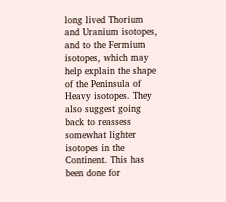long lived Thorium and Uranium isotopes, and to the Fermium isotopes, which may help explain the shape of the Peninsula of Heavy isotopes. They also suggest going back to reassess somewhat lighter isotopes in the Continent. This has been done for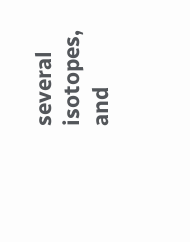several isotopes, and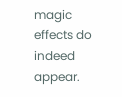magic effects do indeed appear.